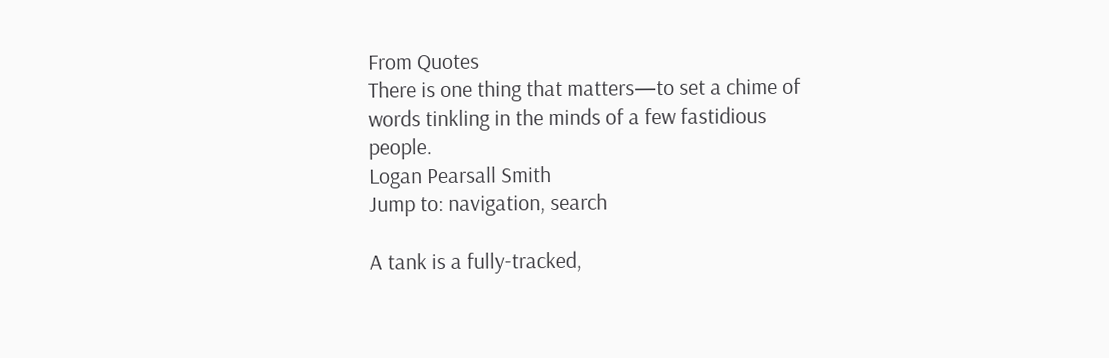From Quotes
There is one thing that matters—to set a chime of words tinkling in the minds of a few fastidious people.
Logan Pearsall Smith
Jump to: navigation, search

A tank is a fully-tracked,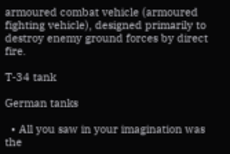armoured combat vehicle (armoured fighting vehicle), designed primarily to destroy enemy ground forces by direct fire.

T-34 tank

German tanks

  • All you saw in your imagination was the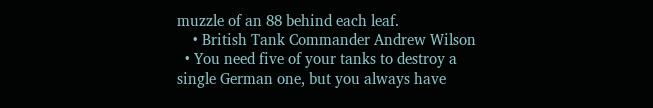muzzle of an 88 behind each leaf.
    • British Tank Commander Andrew Wilson
  • You need five of your tanks to destroy a single German one, but you always have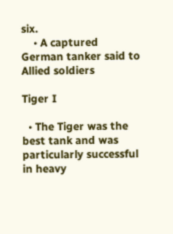six.
    • A captured German tanker said to Allied soldiers

Tiger I

  • The Tiger was the best tank and was particularly successful in heavy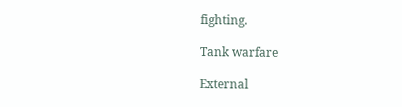fighting.

Tank warfare

External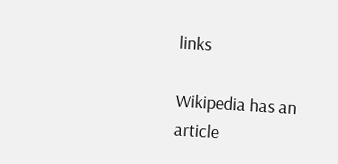links

Wikipedia has an article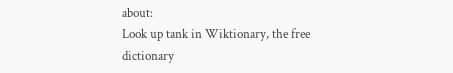about:
Look up tank in Wiktionary, the free dictionary